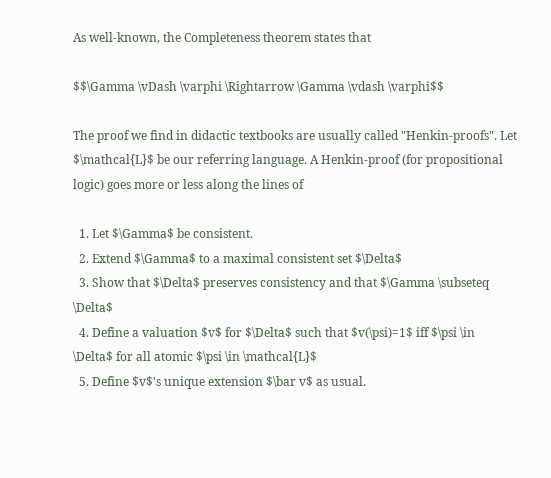As well-known, the Completeness theorem states that

$$\Gamma \vDash \varphi \Rightarrow \Gamma \vdash \varphi$$

The proof we find in didactic textbooks are usually called "Henkin-proofs". Let $\mathcal{L}$ be our referring language. A Henkin-proof (for propositional logic) goes more or less along the lines of

  1. Let $\Gamma$ be consistent.
  2. Extend $\Gamma$ to a maximal consistent set $\Delta$
  3. Show that $\Delta$ preserves consistency and that $\Gamma \subseteq \Delta$
  4. Define a valuation $v$ for $\Delta$ such that $v(\psi)=1$ iff $\psi \in \Delta$ for all atomic $\psi \in \mathcal{L}$
  5. Define $v$'s unique extension $\bar v$ as usual.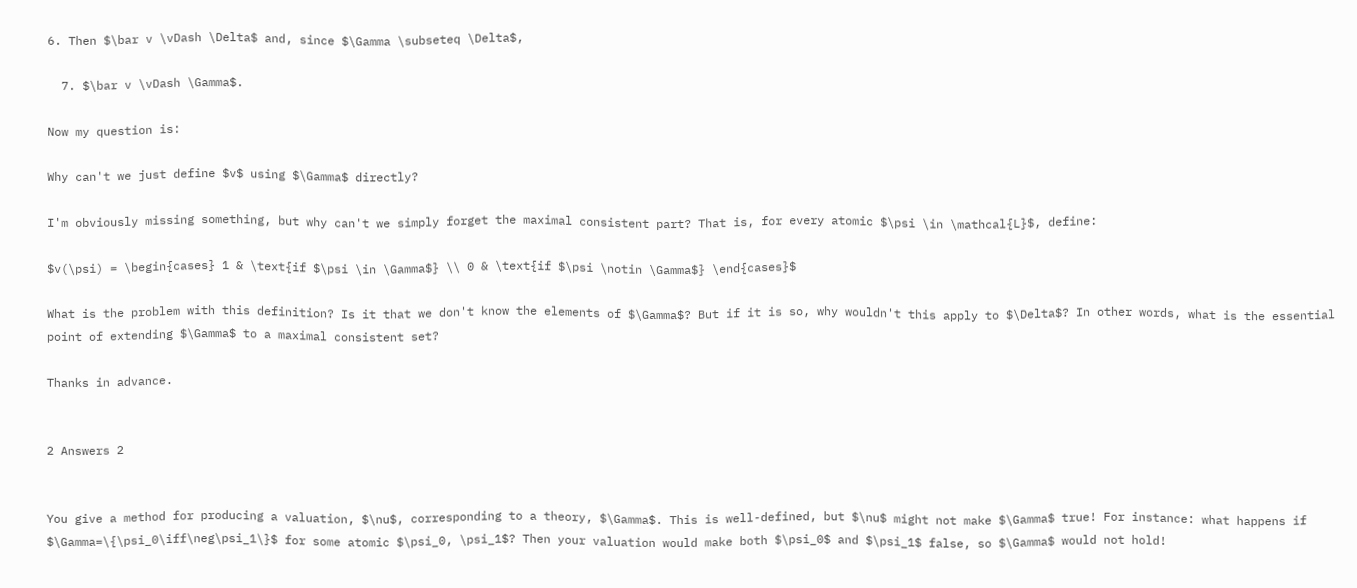6. Then $\bar v \vDash \Delta$ and, since $\Gamma \subseteq \Delta$,

  7. $\bar v \vDash \Gamma$.

Now my question is:

Why can't we just define $v$ using $\Gamma$ directly?

I'm obviously missing something, but why can't we simply forget the maximal consistent part? That is, for every atomic $\psi \in \mathcal{L}$, define:

$v(\psi) = \begin{cases} 1 & \text{if $\psi \in \Gamma$} \\ 0 & \text{if $\psi \notin \Gamma$} \end{cases}$

What is the problem with this definition? Is it that we don't know the elements of $\Gamma$? But if it is so, why wouldn't this apply to $\Delta$? In other words, what is the essential point of extending $\Gamma$ to a maximal consistent set?

Thanks in advance.


2 Answers 2


You give a method for producing a valuation, $\nu$, corresponding to a theory, $\Gamma$. This is well-defined, but $\nu$ might not make $\Gamma$ true! For instance: what happens if $\Gamma=\{\psi_0\iff\neg\psi_1\}$ for some atomic $\psi_0, \psi_1$? Then your valuation would make both $\psi_0$ and $\psi_1$ false, so $\Gamma$ would not hold!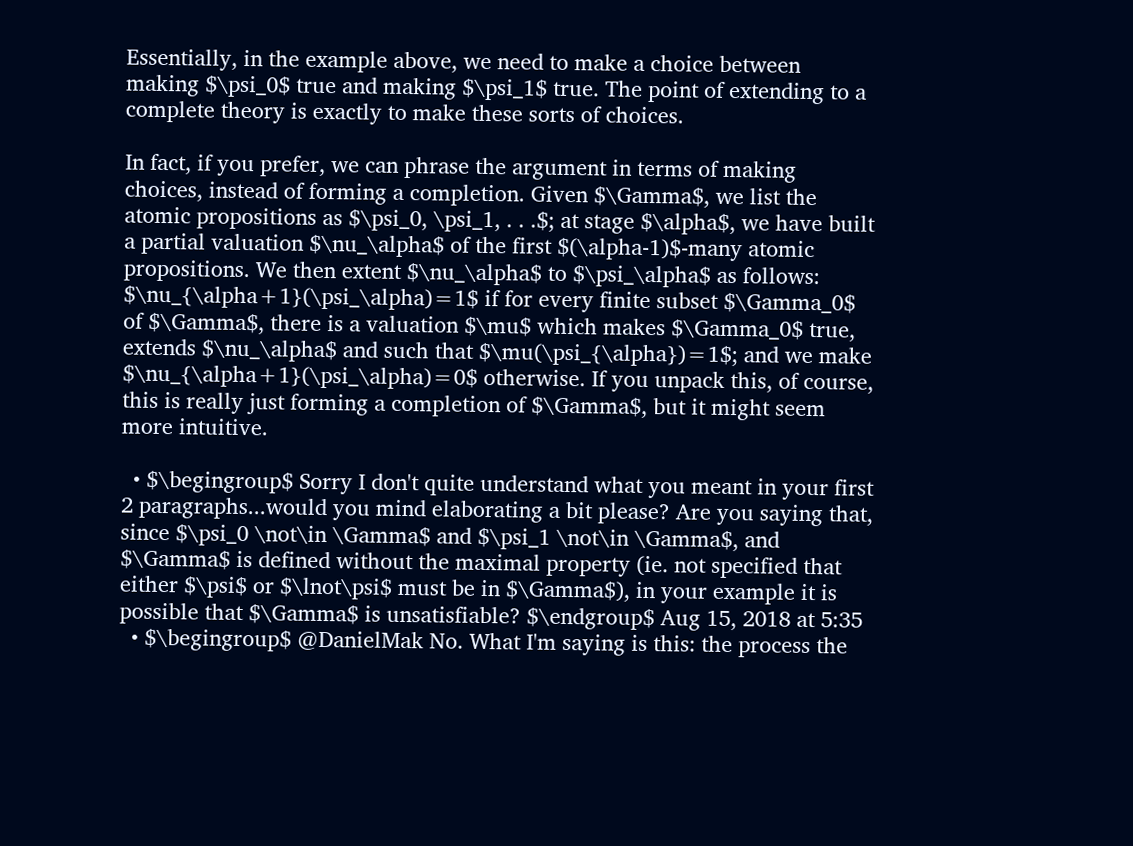Essentially, in the example above, we need to make a choice between making $\psi_0$ true and making $\psi_1$ true. The point of extending to a complete theory is exactly to make these sorts of choices.

In fact, if you prefer, we can phrase the argument in terms of making choices, instead of forming a completion. Given $\Gamma$, we list the atomic propositions as $\psi_0, \psi_1, . . .$; at stage $\alpha$, we have built a partial valuation $\nu_\alpha$ of the first $(\alpha-1)$-many atomic propositions. We then extent $\nu_\alpha$ to $\psi_\alpha$ as follows: $\nu_{\alpha+1}(\psi_\alpha)=1$ if for every finite subset $\Gamma_0$ of $\Gamma$, there is a valuation $\mu$ which makes $\Gamma_0$ true, extends $\nu_\alpha$ and such that $\mu(\psi_{\alpha})=1$; and we make $\nu_{\alpha+1}(\psi_\alpha)=0$ otherwise. If you unpack this, of course, this is really just forming a completion of $\Gamma$, but it might seem more intuitive.

  • $\begingroup$ Sorry I don't quite understand what you meant in your first 2 paragraphs...would you mind elaborating a bit please? Are you saying that, since $\psi_0 \not\in \Gamma$ and $\psi_1 \not\in \Gamma$, and $\Gamma$ is defined without the maximal property (ie. not specified that either $\psi$ or $\lnot\psi$ must be in $\Gamma$), in your example it is possible that $\Gamma$ is unsatisfiable? $\endgroup$ Aug 15, 2018 at 5:35
  • $\begingroup$ @DanielMak No. What I'm saying is this: the process the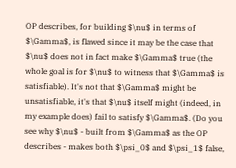OP describes, for building $\nu$ in terms of $\Gamma$, is flawed since it may be the case that $\nu$ does not in fact make $\Gamma$ true (the whole goal is for $\nu$ to witness that $\Gamma$ is satisfiable). It's not that $\Gamma$ might be unsatisfiable, it's that $\nu$ itself might (indeed, in my example does) fail to satisfy $\Gamma$. (Do you see why $\nu$ - built from $\Gamma$ as the OP describes - makes both $\psi_0$ and $\psi_1$ false,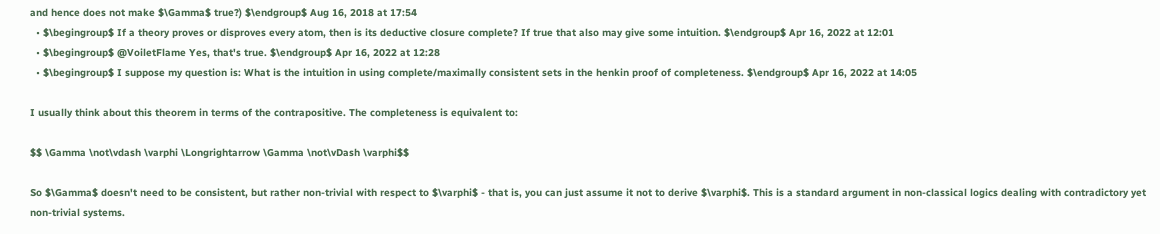and hence does not make $\Gamma$ true?) $\endgroup$ Aug 16, 2018 at 17:54
  • $\begingroup$ If a theory proves or disproves every atom, then is its deductive closure complete? If true that also may give some intuition. $\endgroup$ Apr 16, 2022 at 12:01
  • $\begingroup$ @VoiletFlame Yes, that's true. $\endgroup$ Apr 16, 2022 at 12:28
  • $\begingroup$ I suppose my question is: What is the intuition in using complete/maximally consistent sets in the henkin proof of completeness. $\endgroup$ Apr 16, 2022 at 14:05

I usually think about this theorem in terms of the contrapositive. The completeness is equivalent to:

$$ \Gamma \not\vdash \varphi \Longrightarrow \Gamma \not\vDash \varphi$$

So $\Gamma$ doesn't need to be consistent, but rather non-trivial with respect to $\varphi$ - that is, you can just assume it not to derive $\varphi$. This is a standard argument in non-classical logics dealing with contradictory yet non-trivial systems.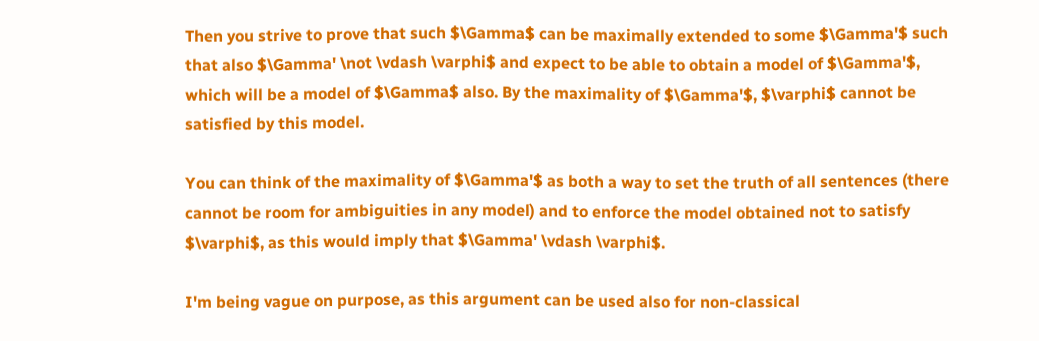Then you strive to prove that such $\Gamma$ can be maximally extended to some $\Gamma'$ such that also $\Gamma' \not \vdash \varphi$ and expect to be able to obtain a model of $\Gamma'$, which will be a model of $\Gamma$ also. By the maximality of $\Gamma'$, $\varphi$ cannot be satisfied by this model.

You can think of the maximality of $\Gamma'$ as both a way to set the truth of all sentences (there cannot be room for ambiguities in any model) and to enforce the model obtained not to satisfy $\varphi$, as this would imply that $\Gamma' \vdash \varphi$.

I'm being vague on purpose, as this argument can be used also for non-classical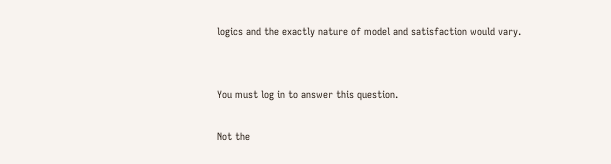logics and the exactly nature of model and satisfaction would vary.


You must log in to answer this question.

Not the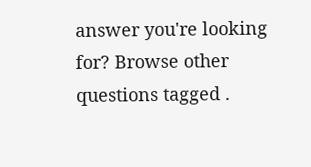answer you're looking for? Browse other questions tagged .